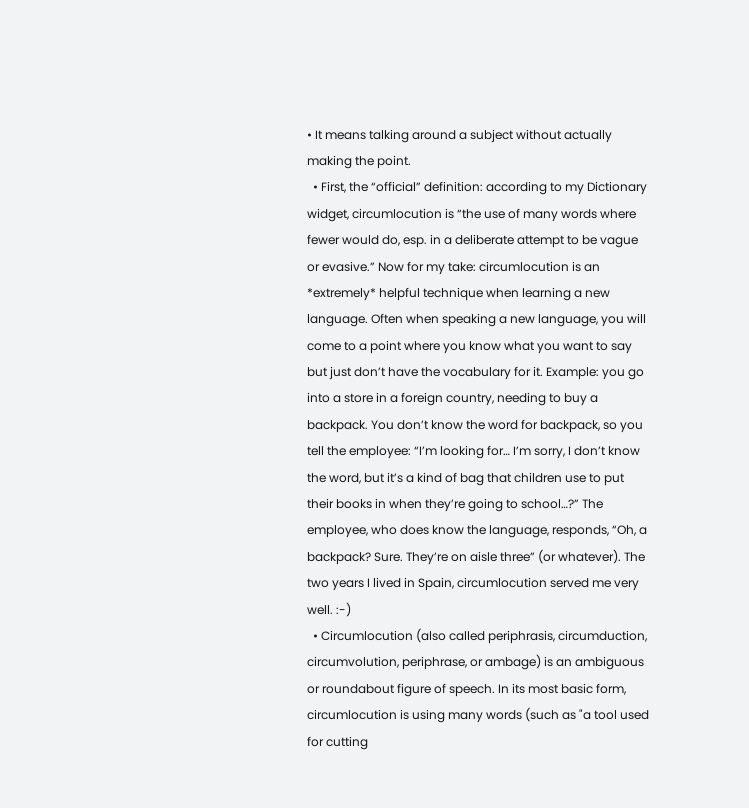• It means talking around a subject without actually making the point.
  • First, the “official” definition: according to my Dictionary widget, circumlocution is “the use of many words where fewer would do, esp. in a deliberate attempt to be vague or evasive.” Now for my take: circumlocution is an *extremely* helpful technique when learning a new language. Often when speaking a new language, you will come to a point where you know what you want to say but just don’t have the vocabulary for it. Example: you go into a store in a foreign country, needing to buy a backpack. You don’t know the word for backpack, so you tell the employee: “I’m looking for… I’m sorry, I don’t know the word, but it’s a kind of bag that children use to put their books in when they’re going to school…?” The employee, who does know the language, responds, “Oh, a backpack? Sure. They’re on aisle three” (or whatever). The two years I lived in Spain, circumlocution served me very well. :-)
  • Circumlocution (also called periphrasis, circumduction, circumvolution, periphrase, or ambage) is an ambiguous or roundabout figure of speech. In its most basic form, circumlocution is using many words (such as "a tool used for cutting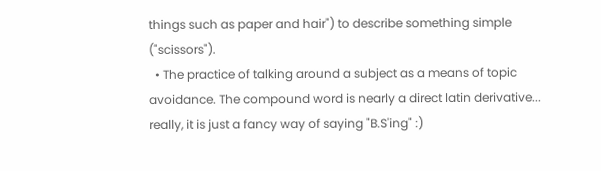things such as paper and hair") to describe something simple ("scissors").
  • The practice of talking around a subject as a means of topic avoidance. The compound word is nearly a direct latin derivative... really, it is just a fancy way of saying "B.S'ing" :)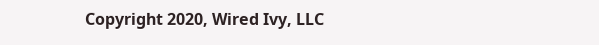Copyright 2020, Wired Ivy, LLC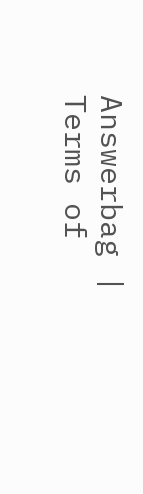Answerbag | Terms of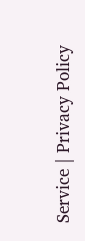Service | Privacy Policy